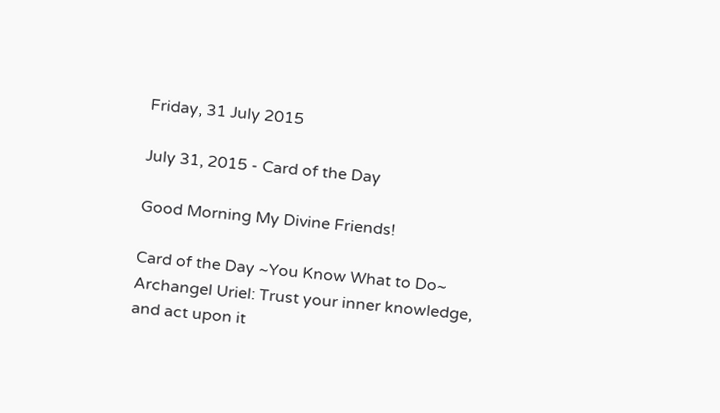Friday, 31 July 2015

July 31, 2015 - Card of the Day

Good Morning My Divine Friends!

Card of the Day ~You Know What to Do~ Archangel Uriel: Trust your inner knowledge, and act upon it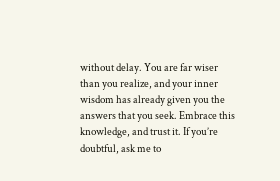without delay. You are far wiser than you realize, and your inner wisdom has already given you the answers that you seek. Embrace this knowledge, and trust it. If you’re doubtful, ask me to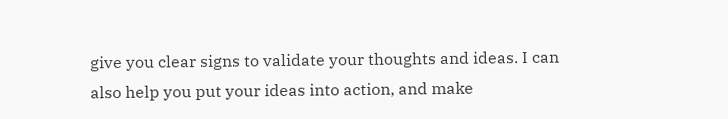give you clear signs to validate your thoughts and ideas. I can also help you put your ideas into action, and make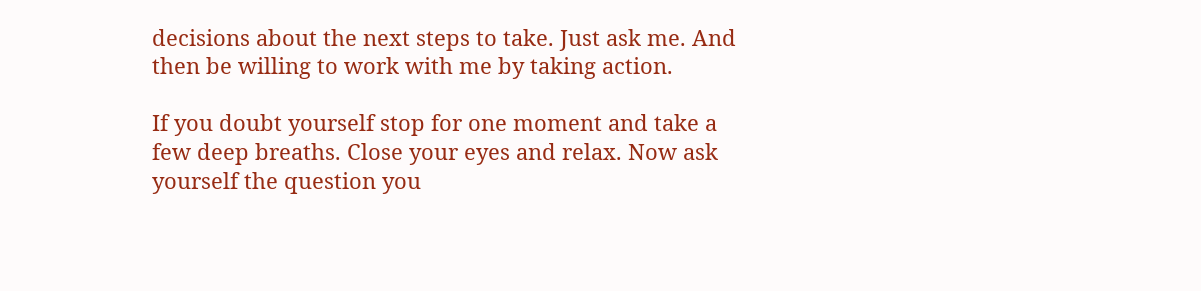decisions about the next steps to take. Just ask me. And then be willing to work with me by taking action.

If you doubt yourself stop for one moment and take a few deep breaths. Close your eyes and relax. Now ask yourself the question you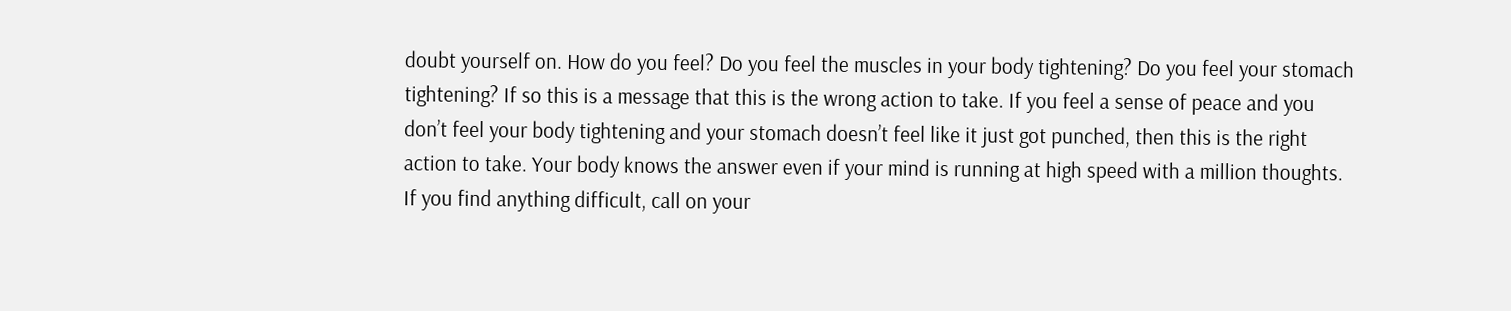doubt yourself on. How do you feel? Do you feel the muscles in your body tightening? Do you feel your stomach tightening? If so this is a message that this is the wrong action to take. If you feel a sense of peace and you don’t feel your body tightening and your stomach doesn’t feel like it just got punched, then this is the right action to take. Your body knows the answer even if your mind is running at high speed with a million thoughts. If you find anything difficult, call on your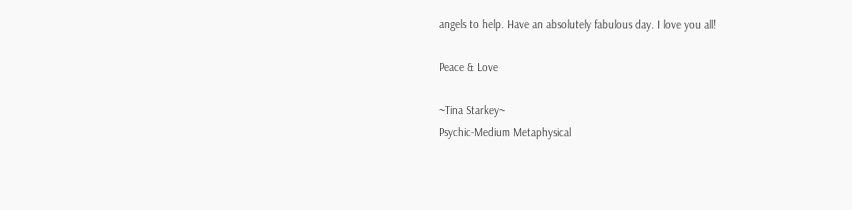angels to help. Have an absolutely fabulous day. I love you all!

Peace & Love

~Tina Starkey~
Psychic-Medium Metaphysical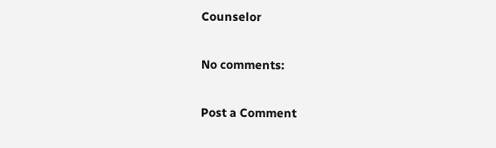Counselor

No comments:

Post a Comment